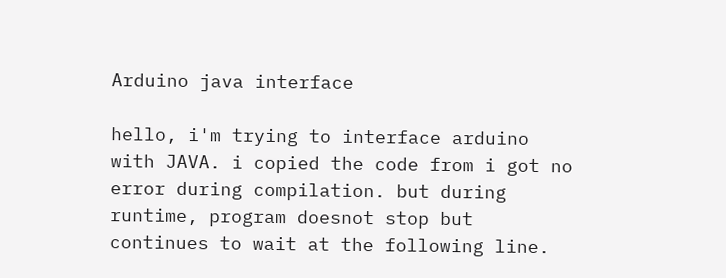Arduino java interface

hello, i'm trying to interface arduino with JAVA. i copied the code from i got no error during compilation. but during runtime, program doesnot stop but continues to wait at the following line.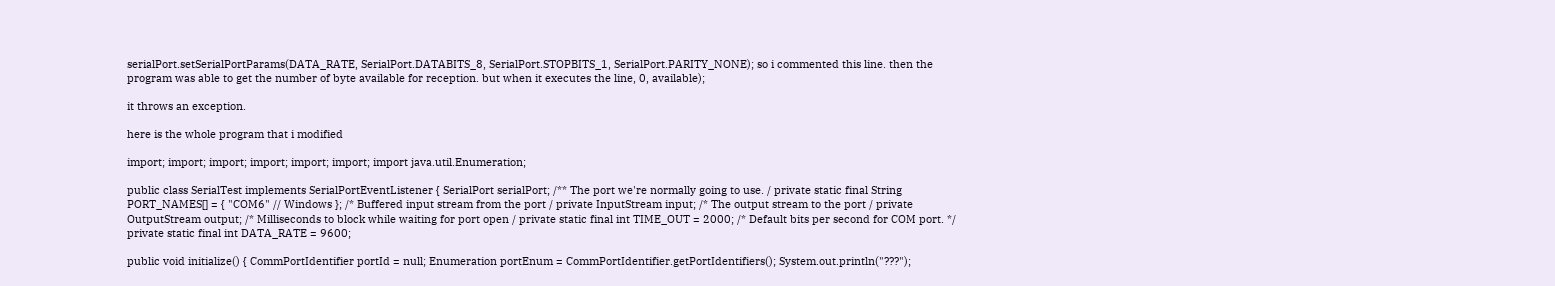serialPort.setSerialPortParams(DATA_RATE, SerialPort.DATABITS_8, SerialPort.STOPBITS_1, SerialPort.PARITY_NONE); so i commented this line. then the program was able to get the number of byte available for reception. but when it executes the line, 0, available);

it throws an exception.

here is the whole program that i modified

import; import; import; import; import; import; import java.util.Enumeration;

public class SerialTest implements SerialPortEventListener { SerialPort serialPort; /** The port we're normally going to use. / private static final String PORT_NAMES[] = { "COM6" // Windows }; /* Buffered input stream from the port / private InputStream input; /* The output stream to the port / private OutputStream output; /* Milliseconds to block while waiting for port open / private static final int TIME_OUT = 2000; /* Default bits per second for COM port. */ private static final int DATA_RATE = 9600;

public void initialize() { CommPortIdentifier portId = null; Enumeration portEnum = CommPortIdentifier.getPortIdentifiers(); System.out.println("???");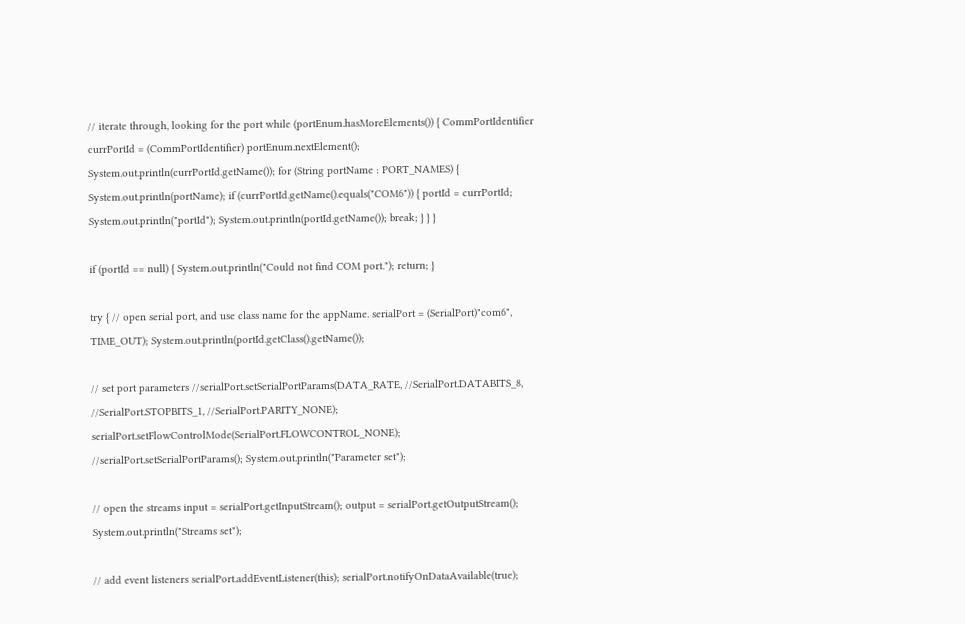// iterate through, looking for the port while (portEnum.hasMoreElements()) { CommPortIdentifier currPortId = (CommPortIdentifier) portEnum.nextElement(); System.out.println(currPortId.getName()); for (String portName : PORT_NAMES) { System.out.println(portName); if (currPortId.getName().equals("COM6")) { portId = currPortId; System.out.println("portId"); System.out.println(portId.getName()); break; } } }

if (portId == null) { System.out.println("Could not find COM port."); return; }

try { // open serial port, and use class name for the appName. serialPort = (SerialPort)"com6", TIME_OUT); System.out.println(portId.getClass().getName());

// set port parameters //serialPort.setSerialPortParams(DATA_RATE, //SerialPort.DATABITS_8, //SerialPort.STOPBITS_1, //SerialPort.PARITY_NONE); serialPort.setFlowControlMode(SerialPort.FLOWCONTROL_NONE); //serialPort.setSerialPortParams(); System.out.println("Parameter set");

// open the streams input = serialPort.getInputStream(); output = serialPort.getOutputStream(); System.out.println("Streams set");

// add event listeners serialPort.addEventListener(this); serialPort.notifyOnDataAvailable(true);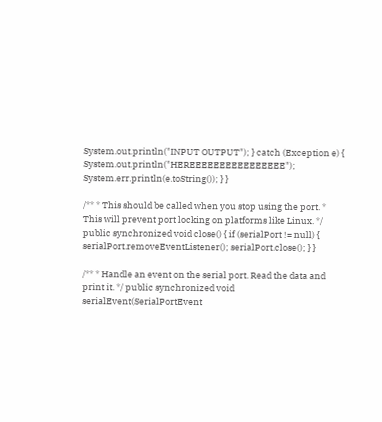System.out.println("INPUT OUTPUT"); } catch (Exception e) { System.out.println("HEREEEEEEEEEEEEEEEE"); System.err.println(e.toString()); } }

/** * This should be called when you stop using the port. * This will prevent port locking on platforms like Linux. */ public synchronized void close() { if (serialPort != null) { serialPort.removeEventListener(); serialPort.close(); } }

/** * Handle an event on the serial port. Read the data and print it. */ public synchronized void serialEvent(SerialPortEvent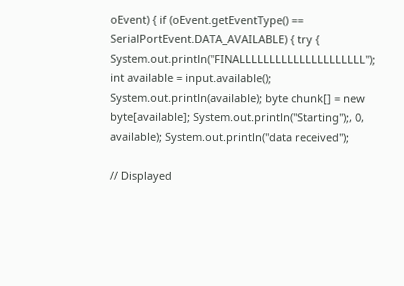oEvent) { if (oEvent.getEventType() == SerialPortEvent.DATA_AVAILABLE) { try { System.out.println("FINALLLLLLLLLLLLLLLLLLLLL"); int available = input.available(); System.out.println(available); byte chunk[] = new byte[available]; System.out.println("Starting");, 0, available); System.out.println("data received");

// Displayed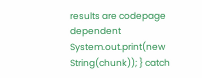results are codepage dependent System.out.print(new String(chunk)); } catch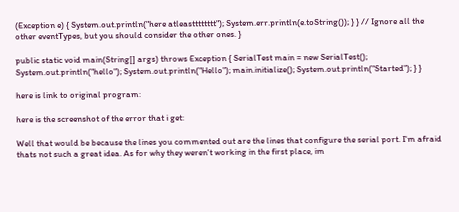(Exception e) { System.out.println("here atleastttttttt"); System.err.println(e.toString()); } } // Ignore all the other eventTypes, but you should consider the other ones. }

public static void main(String[] args) throws Exception { SerialTest main = new SerialTest(); System.out.println("hello"); System.out.println("Hello"); main.initialize(); System.out.println("Started"); } }

here is link to original program:

here is the screenshot of the error that i get:

Well that would be because the lines you commented out are the lines that configure the serial port. I'm afraid thats not such a great idea. As for why they weren't working in the first place, im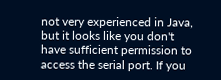not very experienced in Java, but it looks like you don't have sufficient permission to access the serial port. If you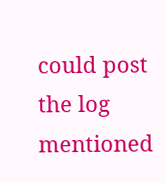could post the log mentioned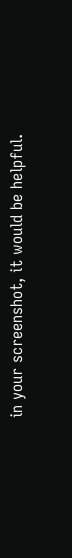in your screenshot, it would be helpful.